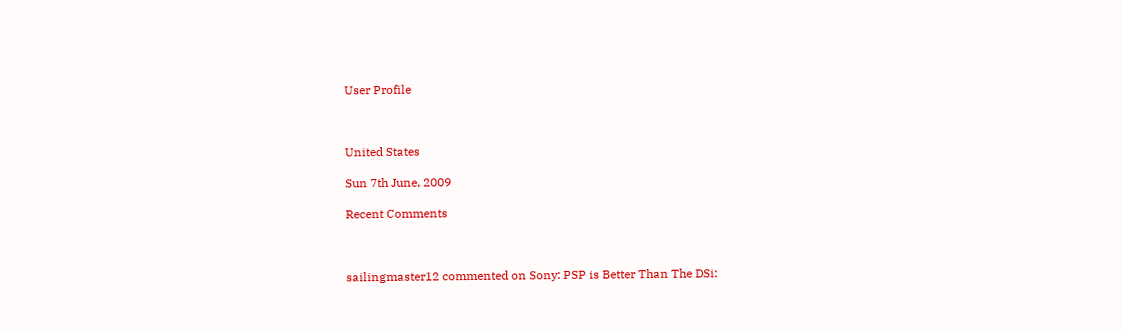User Profile



United States

Sun 7th June, 2009

Recent Comments



sailingmaster12 commented on Sony: PSP is Better Than The DSi: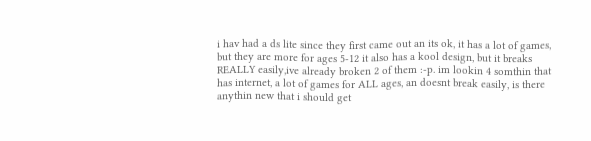i hav had a ds lite since they first came out an its ok, it has a lot of games, but they are more for ages 5-12 it also has a kool design, but it breaks REALLY easily,ive already broken 2 of them :-p. im lookin 4 somthin that has internet, a lot of games for ALL ages, an doesnt break easily, is there anythin new that i should get